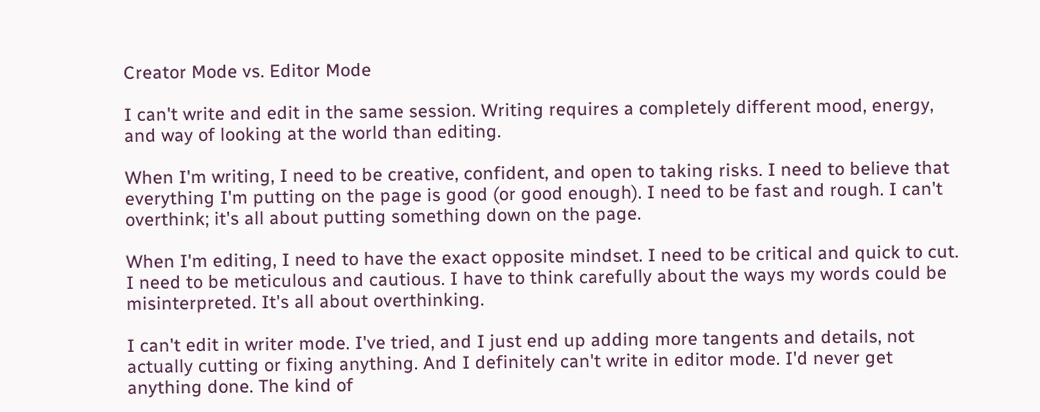Creator Mode vs. Editor Mode

I can't write and edit in the same session. Writing requires a completely different mood, energy, and way of looking at the world than editing.

When I'm writing, I need to be creative, confident, and open to taking risks. I need to believe that everything I'm putting on the page is good (or good enough). I need to be fast and rough. I can't overthink; it's all about putting something down on the page.

When I'm editing, I need to have the exact opposite mindset. I need to be critical and quick to cut. I need to be meticulous and cautious. I have to think carefully about the ways my words could be misinterpreted. It's all about overthinking.

I can't edit in writer mode. I've tried, and I just end up adding more tangents and details, not actually cutting or fixing anything. And I definitely can't write in editor mode. I'd never get anything done. The kind of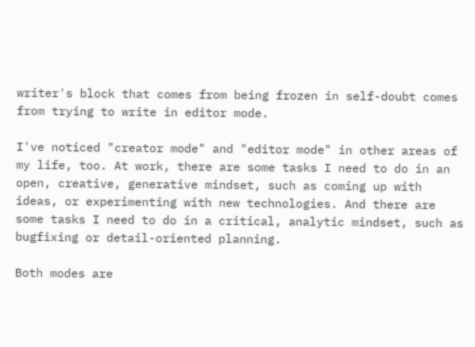writer's block that comes from being frozen in self-doubt comes from trying to write in editor mode.

I've noticed "creator mode" and "editor mode" in other areas of my life, too. At work, there are some tasks I need to do in an open, creative, generative mindset, such as coming up with ideas, or experimenting with new technologies. And there are some tasks I need to do in a critical, analytic mindset, such as bugfixing or detail-oriented planning.

Both modes are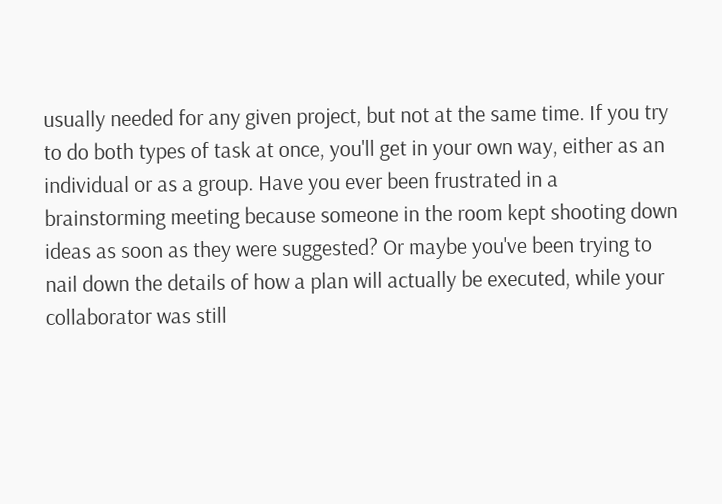usually needed for any given project, but not at the same time. If you try to do both types of task at once, you'll get in your own way, either as an individual or as a group. Have you ever been frustrated in a brainstorming meeting because someone in the room kept shooting down ideas as soon as they were suggested? Or maybe you've been trying to nail down the details of how a plan will actually be executed, while your collaborator was still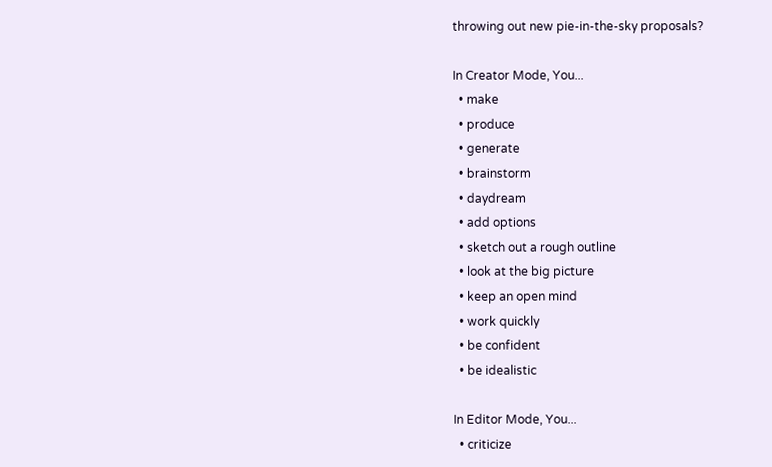throwing out new pie-in-the-sky proposals?

In Creator Mode, You...
  • make
  • produce
  • generate
  • brainstorm
  • daydream
  • add options
  • sketch out a rough outline
  • look at the big picture
  • keep an open mind
  • work quickly
  • be confident
  • be idealistic

In Editor Mode, You...
  • criticize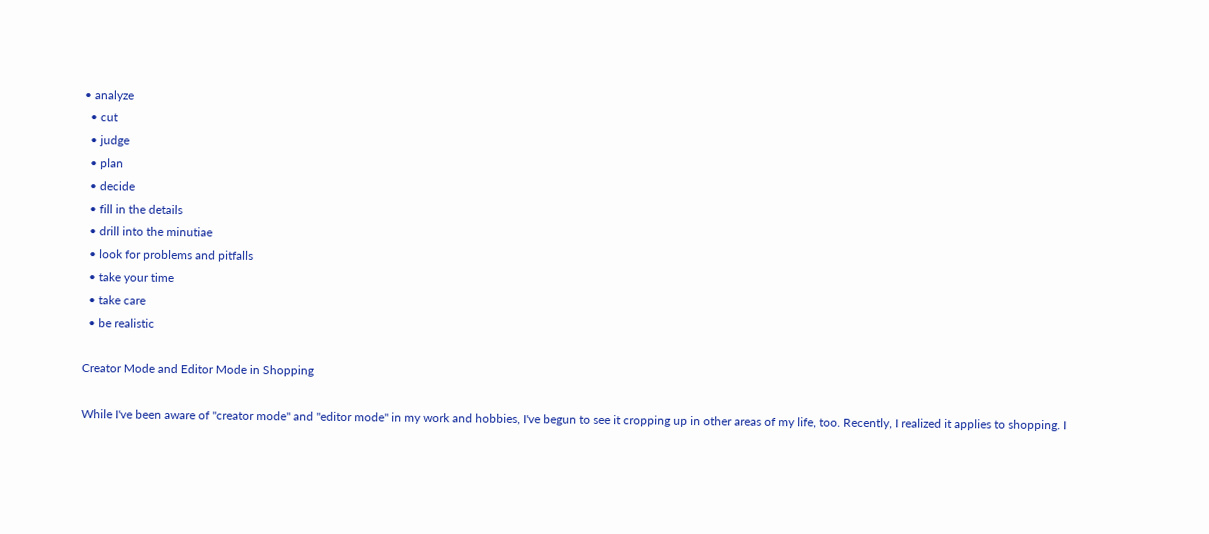• analyze
  • cut
  • judge
  • plan
  • decide
  • fill in the details
  • drill into the minutiae
  • look for problems and pitfalls
  • take your time
  • take care
  • be realistic

Creator Mode and Editor Mode in Shopping

While I've been aware of "creator mode" and "editor mode" in my work and hobbies, I've begun to see it cropping up in other areas of my life, too. Recently, I realized it applies to shopping. I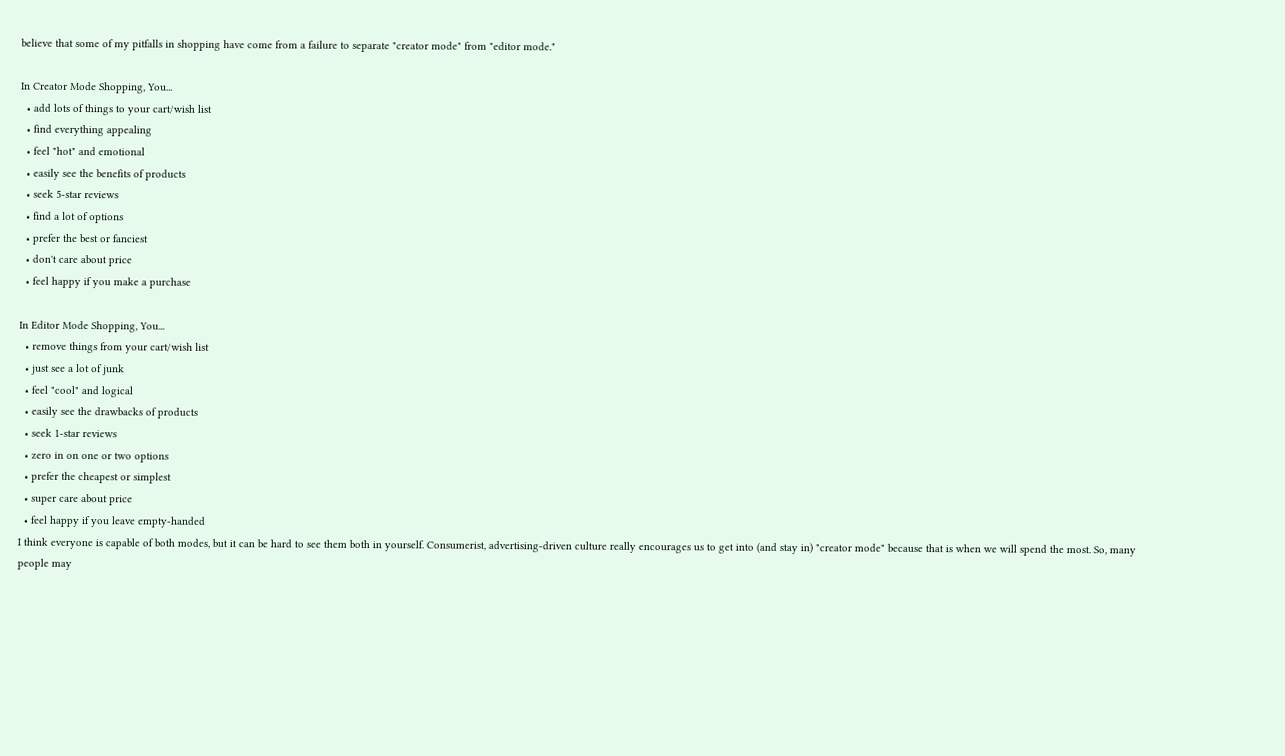believe that some of my pitfalls in shopping have come from a failure to separate "creator mode" from "editor mode."

In Creator Mode Shopping, You...
  • add lots of things to your cart/wish list
  • find everything appealing
  • feel "hot" and emotional
  • easily see the benefits of products
  • seek 5-star reviews
  • find a lot of options
  • prefer the best or fanciest
  • don't care about price
  • feel happy if you make a purchase

In Editor Mode Shopping, You...
  • remove things from your cart/wish list
  • just see a lot of junk
  • feel "cool" and logical
  • easily see the drawbacks of products
  • seek 1-star reviews
  • zero in on one or two options
  • prefer the cheapest or simplest
  • super care about price
  • feel happy if you leave empty-handed
I think everyone is capable of both modes, but it can be hard to see them both in yourself. Consumerist, advertising-driven culture really encourages us to get into (and stay in) "creator mode" because that is when we will spend the most. So, many people may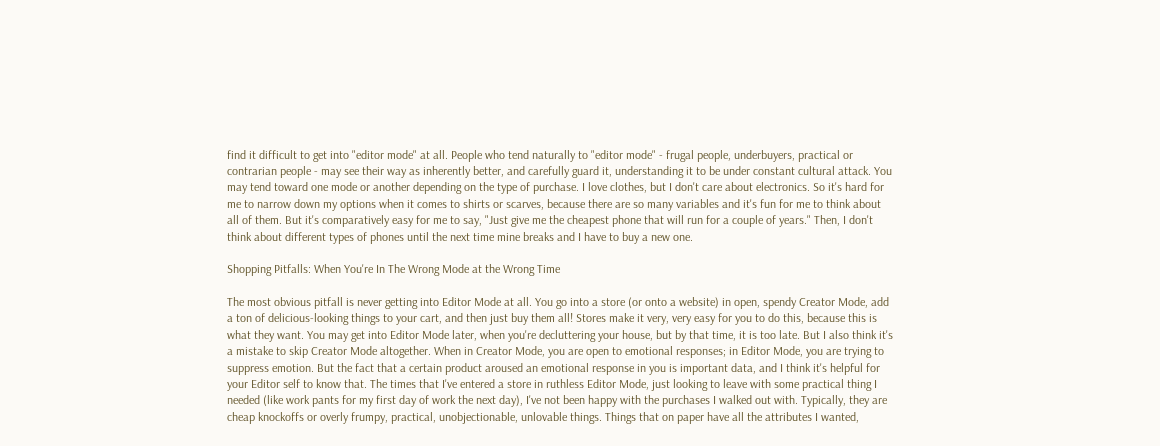find it difficult to get into "editor mode" at all. People who tend naturally to "editor mode" - frugal people, underbuyers, practical or contrarian people - may see their way as inherently better, and carefully guard it, understanding it to be under constant cultural attack. You may tend toward one mode or another depending on the type of purchase. I love clothes, but I don't care about electronics. So it's hard for me to narrow down my options when it comes to shirts or scarves, because there are so many variables and it's fun for me to think about all of them. But it's comparatively easy for me to say, "Just give me the cheapest phone that will run for a couple of years." Then, I don't think about different types of phones until the next time mine breaks and I have to buy a new one.

Shopping Pitfalls: When You're In The Wrong Mode at the Wrong Time

The most obvious pitfall is never getting into Editor Mode at all. You go into a store (or onto a website) in open, spendy Creator Mode, add a ton of delicious-looking things to your cart, and then just buy them all! Stores make it very, very easy for you to do this, because this is what they want. You may get into Editor Mode later, when you're decluttering your house, but by that time, it is too late. But I also think it's a mistake to skip Creator Mode altogether. When in Creator Mode, you are open to emotional responses; in Editor Mode, you are trying to suppress emotion. But the fact that a certain product aroused an emotional response in you is important data, and I think it's helpful for your Editor self to know that. The times that I've entered a store in ruthless Editor Mode, just looking to leave with some practical thing I needed (like work pants for my first day of work the next day), I've not been happy with the purchases I walked out with. Typically, they are cheap knockoffs or overly frumpy, practical, unobjectionable, unlovable things. Things that on paper have all the attributes I wanted,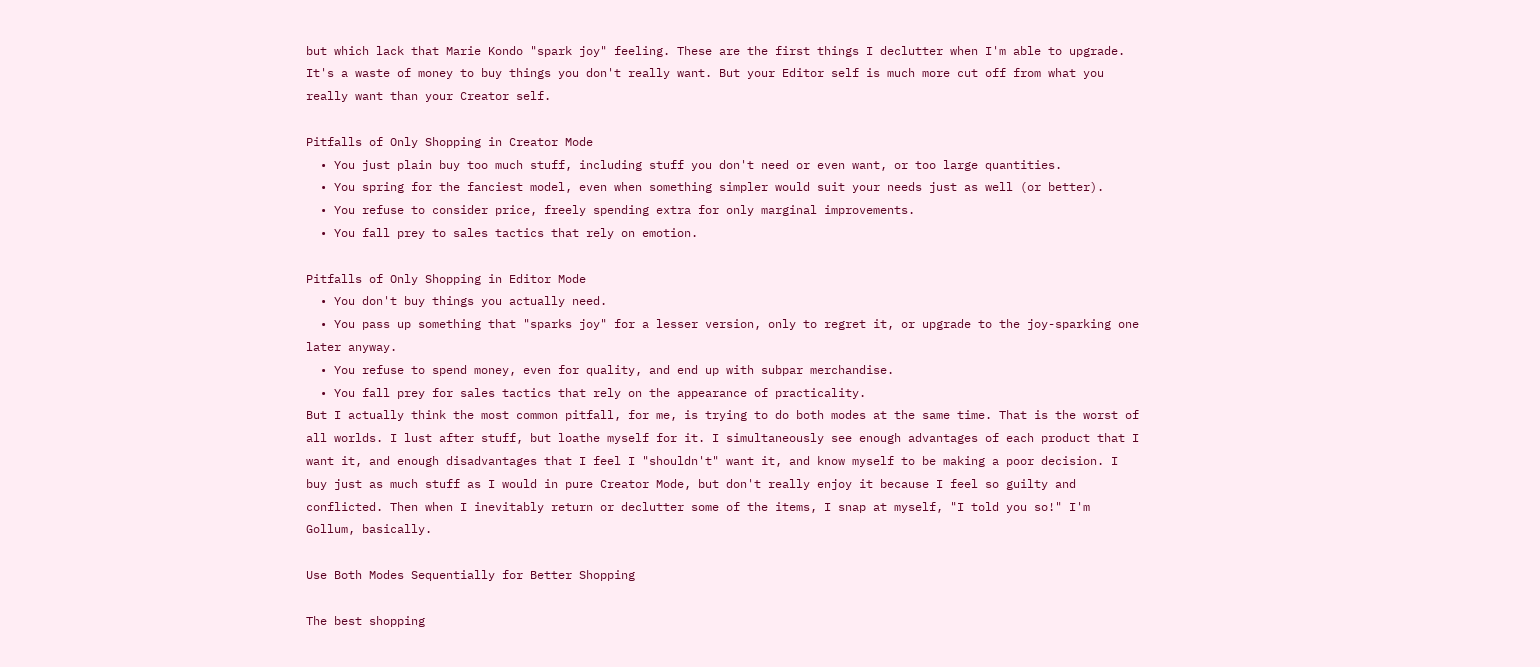but which lack that Marie Kondo "spark joy" feeling. These are the first things I declutter when I'm able to upgrade. It's a waste of money to buy things you don't really want. But your Editor self is much more cut off from what you really want than your Creator self.

Pitfalls of Only Shopping in Creator Mode
  • You just plain buy too much stuff, including stuff you don't need or even want, or too large quantities.
  • You spring for the fanciest model, even when something simpler would suit your needs just as well (or better).
  • You refuse to consider price, freely spending extra for only marginal improvements.
  • You fall prey to sales tactics that rely on emotion.

Pitfalls of Only Shopping in Editor Mode
  • You don't buy things you actually need.
  • You pass up something that "sparks joy" for a lesser version, only to regret it, or upgrade to the joy-sparking one later anyway.
  • You refuse to spend money, even for quality, and end up with subpar merchandise.
  • You fall prey for sales tactics that rely on the appearance of practicality.
But I actually think the most common pitfall, for me, is trying to do both modes at the same time. That is the worst of all worlds. I lust after stuff, but loathe myself for it. I simultaneously see enough advantages of each product that I want it, and enough disadvantages that I feel I "shouldn't" want it, and know myself to be making a poor decision. I buy just as much stuff as I would in pure Creator Mode, but don't really enjoy it because I feel so guilty and conflicted. Then when I inevitably return or declutter some of the items, I snap at myself, "I told you so!" I'm Gollum, basically.

Use Both Modes Sequentially for Better Shopping

The best shopping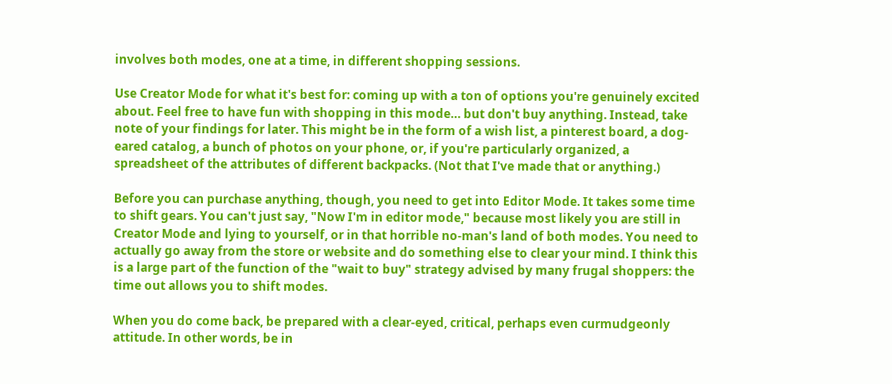involves both modes, one at a time, in different shopping sessions.

Use Creator Mode for what it's best for: coming up with a ton of options you're genuinely excited about. Feel free to have fun with shopping in this mode… but don't buy anything. Instead, take note of your findings for later. This might be in the form of a wish list, a pinterest board, a dog-eared catalog, a bunch of photos on your phone, or, if you're particularly organized, a spreadsheet of the attributes of different backpacks. (Not that I've made that or anything.)

Before you can purchase anything, though, you need to get into Editor Mode. It takes some time to shift gears. You can't just say, "Now I'm in editor mode," because most likely you are still in Creator Mode and lying to yourself, or in that horrible no-man's land of both modes. You need to actually go away from the store or website and do something else to clear your mind. I think this is a large part of the function of the "wait to buy" strategy advised by many frugal shoppers: the time out allows you to shift modes.

When you do come back, be prepared with a clear-eyed, critical, perhaps even curmudgeonly attitude. In other words, be in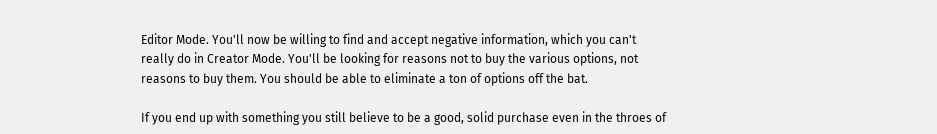Editor Mode. You'll now be willing to find and accept negative information, which you can't really do in Creator Mode. You'll be looking for reasons not to buy the various options, not reasons to buy them. You should be able to eliminate a ton of options off the bat.

If you end up with something you still believe to be a good, solid purchase even in the throes of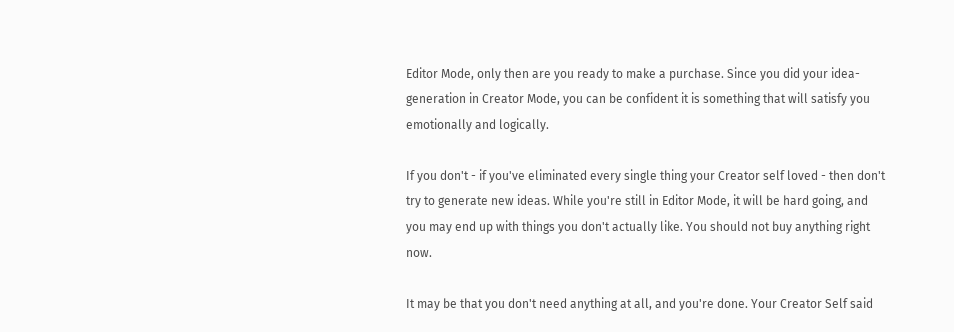Editor Mode, only then are you ready to make a purchase. Since you did your idea-generation in Creator Mode, you can be confident it is something that will satisfy you emotionally and logically.

If you don't - if you've eliminated every single thing your Creator self loved - then don't try to generate new ideas. While you're still in Editor Mode, it will be hard going, and you may end up with things you don't actually like. You should not buy anything right now.

It may be that you don't need anything at all, and you're done. Your Creator Self said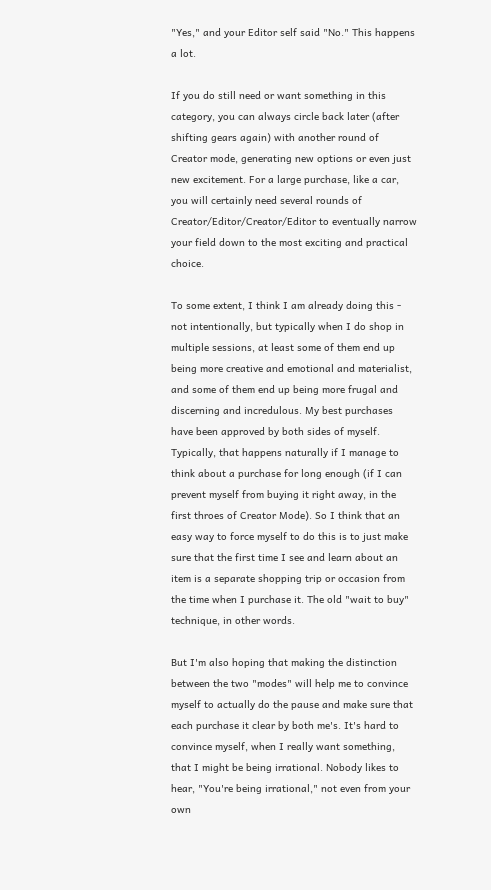"Yes," and your Editor self said "No." This happens a lot.

If you do still need or want something in this category, you can always circle back later (after shifting gears again) with another round of Creator mode, generating new options or even just new excitement. For a large purchase, like a car, you will certainly need several rounds of Creator/Editor/Creator/Editor to eventually narrow your field down to the most exciting and practical choice.

To some extent, I think I am already doing this - not intentionally, but typically when I do shop in multiple sessions, at least some of them end up being more creative and emotional and materialist, and some of them end up being more frugal and discerning and incredulous. My best purchases have been approved by both sides of myself. Typically, that happens naturally if I manage to think about a purchase for long enough (if I can prevent myself from buying it right away, in the first throes of Creator Mode). So I think that an easy way to force myself to do this is to just make sure that the first time I see and learn about an item is a separate shopping trip or occasion from the time when I purchase it. The old "wait to buy" technique, in other words.

But I'm also hoping that making the distinction between the two "modes" will help me to convince myself to actually do the pause and make sure that each purchase it clear by both me's. It's hard to convince myself, when I really want something, that I might be being irrational. Nobody likes to hear, "You're being irrational," not even from your own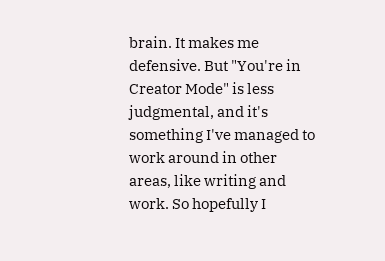brain. It makes me defensive. But "You're in Creator Mode" is less judgmental, and it's something I've managed to work around in other areas, like writing and work. So hopefully I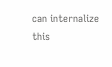can internalize this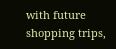with future shopping trips,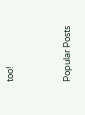too!


Popular Posts